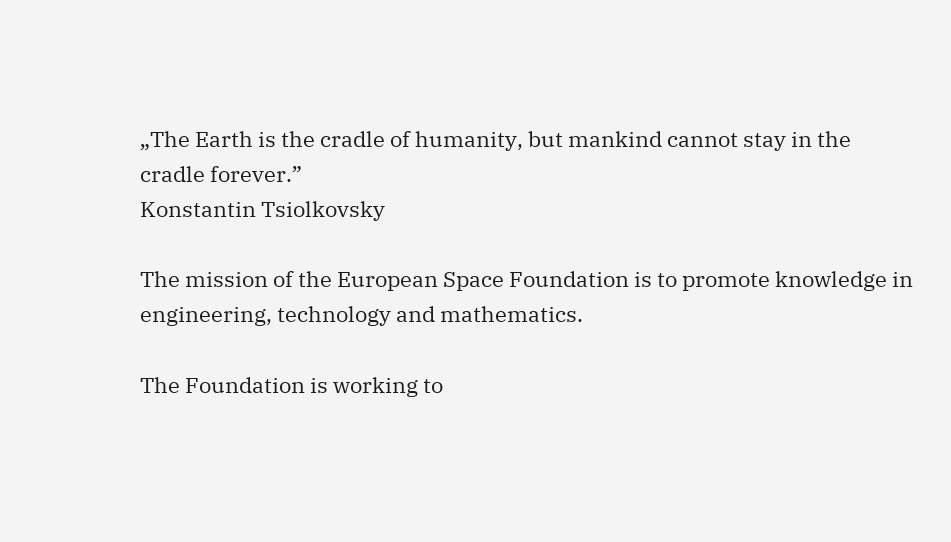„The Earth is the cradle of humanity, but mankind cannot stay in the cradle forever.”
Konstantin Tsiolkovsky

The mission of the European Space Foundation is to promote knowledge in engineering, technology and mathematics.

The Foundation is working to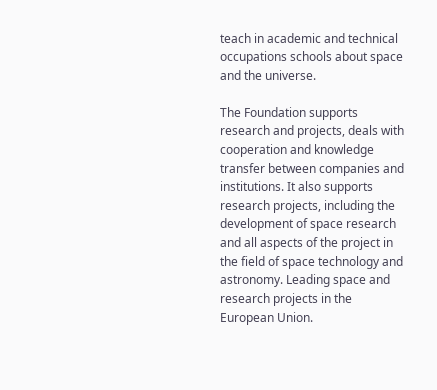teach in academic and technical occupations schools about space and the universe.

The Foundation supports research and projects, deals with cooperation and knowledge transfer between companies and institutions. It also supports research projects, including the development of space research and all aspects of the project in the field of space technology and astronomy. Leading space and research projects in the European Union.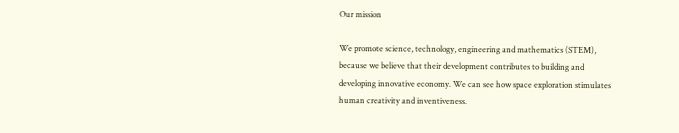Our mission

We promote science, technology, engineering and mathematics (STEM), because we believe that their development contributes to building and developing innovative economy. We can see how space exploration stimulates human creativity and inventiveness.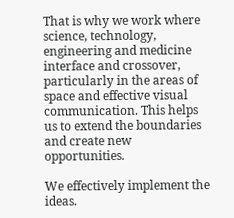That is why we work where science, technology, engineering and medicine interface and crossover, particularly in the areas of space and effective visual communication. This helps us to extend the boundaries and create new opportunities.

We effectively implement the ideas.